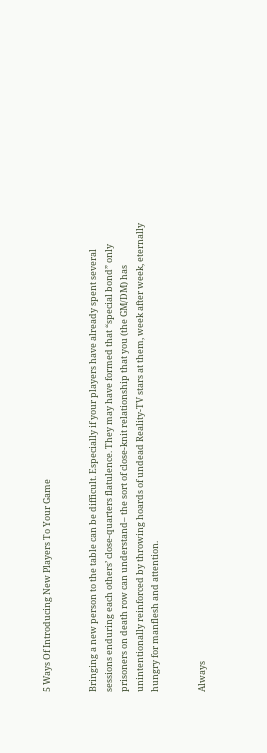5 Ways Of Introducing New Players To Your Game


Bringing a new person to the table can be difficult. Especially if your players have already spent several sessions enduring each others’ close-quarters flatulence. They may have formed that “special bond” only prisoners on death row can understand– the sort of close-knit relationship that you (the GM/DM) has unintentionally reinforced by throwing hoards of undead Reality-TV stars at them, week after week, eternally hungry for manflesh and attention.


Always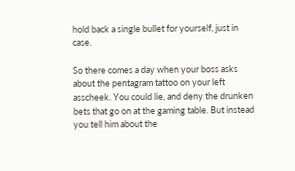hold back a single bullet for yourself, just in case.

So there comes a day when your boss asks about the pentagram tattoo on your left asscheek. You could lie, and deny the drunken bets that go on at the gaming table. But instead you tell him about the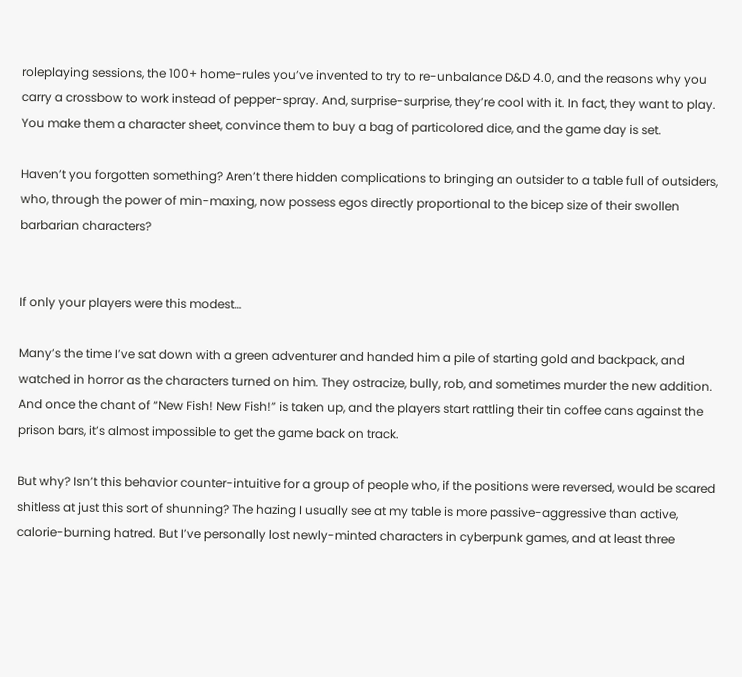roleplaying sessions, the 100+ home-rules you’ve invented to try to re-unbalance D&D 4.0, and the reasons why you carry a crossbow to work instead of pepper-spray. And, surprise-surprise, they’re cool with it. In fact, they want to play. You make them a character sheet, convince them to buy a bag of particolored dice, and the game day is set.

Haven’t you forgotten something? Aren’t there hidden complications to bringing an outsider to a table full of outsiders, who, through the power of min-maxing, now possess egos directly proportional to the bicep size of their swollen barbarian characters?


If only your players were this modest…

Many’s the time I’ve sat down with a green adventurer and handed him a pile of starting gold and backpack, and watched in horror as the characters turned on him. They ostracize, bully, rob, and sometimes murder the new addition. And once the chant of “New Fish! New Fish!” is taken up, and the players start rattling their tin coffee cans against the prison bars, it’s almost impossible to get the game back on track.

But why? Isn’t this behavior counter-intuitive for a group of people who, if the positions were reversed, would be scared shitless at just this sort of shunning? The hazing I usually see at my table is more passive-aggressive than active, calorie-burning hatred. But I’ve personally lost newly-minted characters in cyberpunk games, and at least three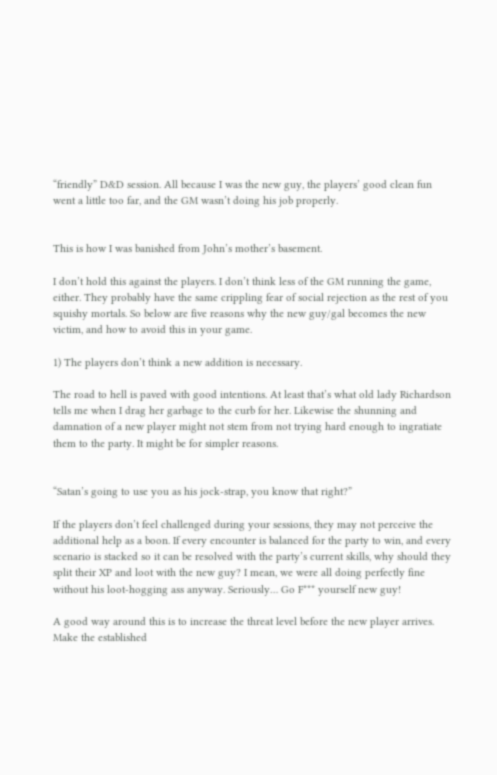“friendly” D&D session. All because I was the new guy, the players’ good clean fun went a little too far, and the GM wasn’t doing his job properly.


This is how I was banished from John’s mother’s basement.

I don’t hold this against the players. I don’t think less of the GM running the game, either. They probably have the same crippling fear of social rejection as the rest of you squishy mortals. So below are five reasons why the new guy/gal becomes the new victim, and how to avoid this in your game.

1) The players don’t think a new addition is necessary.

The road to hell is paved with good intentions. At least that’s what old lady Richardson tells me when I drag her garbage to the curb for her. Likewise the shunning and damnation of a new player might not stem from not trying hard enough to ingratiate them to the party. It might be for simpler reasons.


“Satan’s going to use you as his jock-strap, you know that right?”

If the players don’t feel challenged during your sessions, they may not perceive the additional help as a boon. If every encounter is balanced for the party to win, and every scenario is stacked so it can be resolved with the party’s current skills, why should they split their XP and loot with the new guy? I mean, we were all doing perfectly fine without his loot-hogging ass anyway. Seriously… Go F*** yourself new guy!

A good way around this is to increase the threat level before the new player arrives. Make the established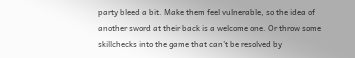party bleed a bit. Make them feel vulnerable, so the idea of another sword at their back is a welcome one. Or throw some skillchecks into the game that can’t be resolved by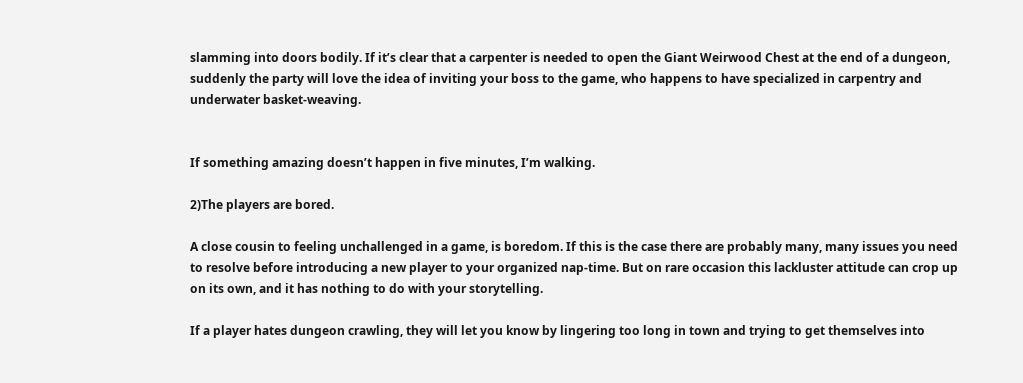slamming into doors bodily. If it’s clear that a carpenter is needed to open the Giant Weirwood Chest at the end of a dungeon, suddenly the party will love the idea of inviting your boss to the game, who happens to have specialized in carpentry and underwater basket-weaving.


If something amazing doesn’t happen in five minutes, I’m walking.

2)The players are bored.

A close cousin to feeling unchallenged in a game, is boredom. If this is the case there are probably many, many issues you need to resolve before introducing a new player to your organized nap-time. But on rare occasion this lackluster attitude can crop up on its own, and it has nothing to do with your storytelling.

If a player hates dungeon crawling, they will let you know by lingering too long in town and trying to get themselves into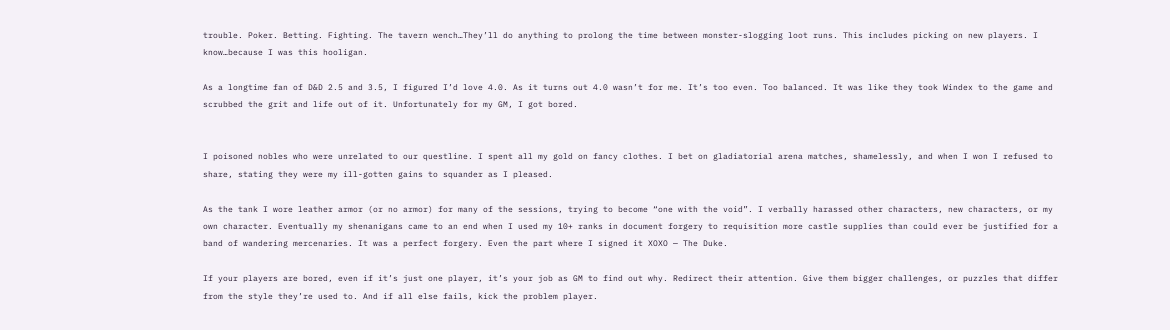trouble. Poker. Betting. Fighting. The tavern wench…They’ll do anything to prolong the time between monster-slogging loot runs. This includes picking on new players. I know…because I was this hooligan.

As a longtime fan of D&D 2.5 and 3.5, I figured I’d love 4.0. As it turns out 4.0 wasn’t for me. It’s too even. Too balanced. It was like they took Windex to the game and scrubbed the grit and life out of it. Unfortunately for my GM, I got bored.


I poisoned nobles who were unrelated to our questline. I spent all my gold on fancy clothes. I bet on gladiatorial arena matches, shamelessly, and when I won I refused to share, stating they were my ill-gotten gains to squander as I pleased.

As the tank I wore leather armor (or no armor) for many of the sessions, trying to become “one with the void”. I verbally harassed other characters, new characters, or my own character. Eventually my shenanigans came to an end when I used my 10+ ranks in document forgery to requisition more castle supplies than could ever be justified for a band of wandering mercenaries. It was a perfect forgery. Even the part where I signed it XOXO — The Duke.

If your players are bored, even if it’s just one player, it’s your job as GM to find out why. Redirect their attention. Give them bigger challenges, or puzzles that differ from the style they’re used to. And if all else fails, kick the problem player.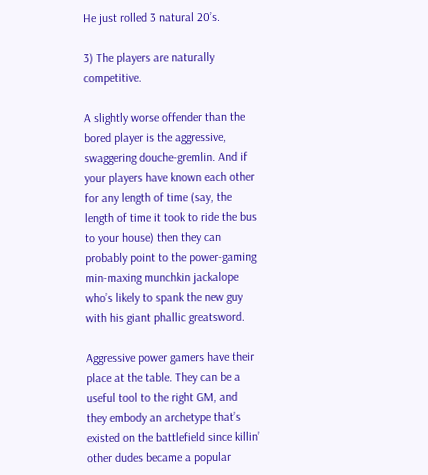He just rolled 3 natural 20’s.

3) The players are naturally competitive.

A slightly worse offender than the bored player is the aggressive, swaggering douche-gremlin. And if your players have known each other for any length of time (say, the length of time it took to ride the bus to your house) then they can probably point to the power-gaming min-maxing munchkin jackalope who’s likely to spank the new guy with his giant phallic greatsword.

Aggressive power gamers have their place at the table. They can be a useful tool to the right GM, and they embody an archetype that’s existed on the battlefield since killin’ other dudes became a popular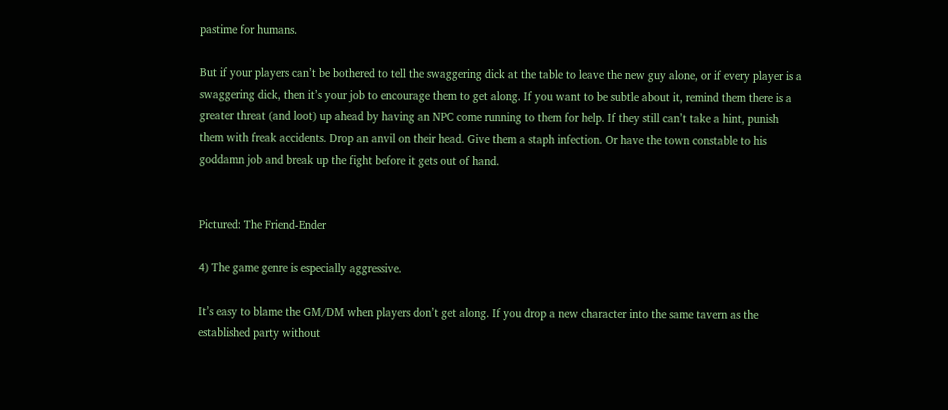pastime for humans.

But if your players can’t be bothered to tell the swaggering dick at the table to leave the new guy alone, or if every player is a swaggering dick, then it’s your job to encourage them to get along. If you want to be subtle about it, remind them there is a greater threat (and loot) up ahead by having an NPC come running to them for help. If they still can’t take a hint, punish them with freak accidents. Drop an anvil on their head. Give them a staph infection. Or have the town constable to his goddamn job and break up the fight before it gets out of hand.


Pictured: The Friend-Ender

4) The game genre is especially aggressive.

It’s easy to blame the GM/DM when players don’t get along. If you drop a new character into the same tavern as the established party without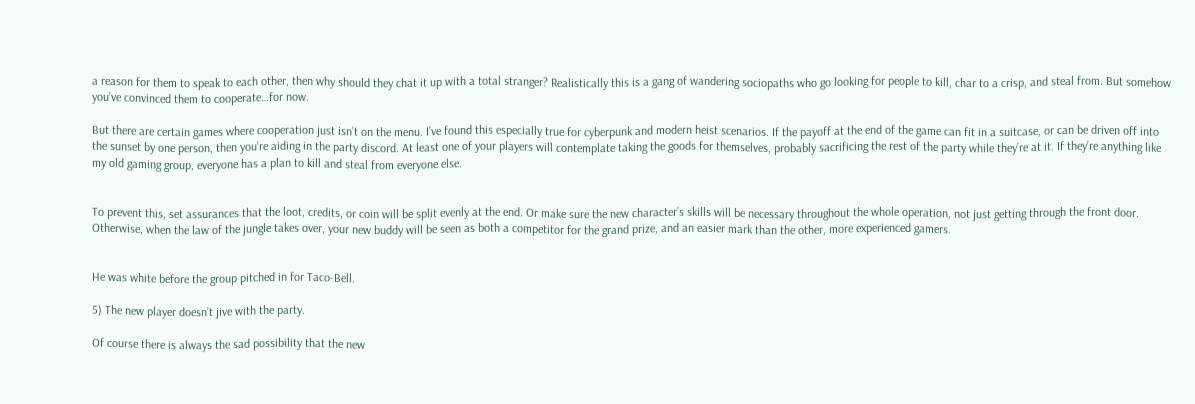a reason for them to speak to each other, then why should they chat it up with a total stranger? Realistically this is a gang of wandering sociopaths who go looking for people to kill, char to a crisp, and steal from. But somehow you’ve convinced them to cooperate…for now.

But there are certain games where cooperation just isn’t on the menu. I’ve found this especially true for cyberpunk and modern heist scenarios. If the payoff at the end of the game can fit in a suitcase, or can be driven off into the sunset by one person, then you’re aiding in the party discord. At least one of your players will contemplate taking the goods for themselves, probably sacrificing the rest of the party while they’re at it. If they’re anything like my old gaming group, everyone has a plan to kill and steal from everyone else.


To prevent this, set assurances that the loot, credits, or coin will be split evenly at the end. Or make sure the new character’s skills will be necessary throughout the whole operation, not just getting through the front door. Otherwise, when the law of the jungle takes over, your new buddy will be seen as both a competitor for the grand prize, and an easier mark than the other, more experienced gamers.


He was white before the group pitched in for Taco-Bell.

5) The new player doesn’t jive with the party.

Of course there is always the sad possibility that the new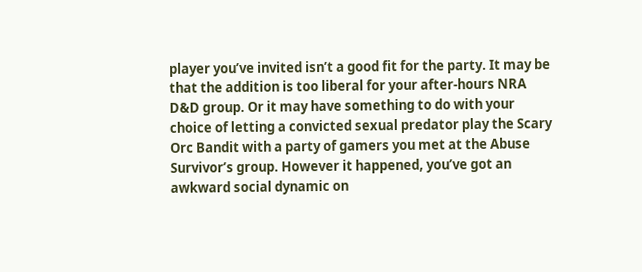player you’ve invited isn’t a good fit for the party. It may be that the addition is too liberal for your after-hours NRA D&D group. Or it may have something to do with your choice of letting a convicted sexual predator play the Scary Orc Bandit with a party of gamers you met at the Abuse Survivor’s group. However it happened, you’ve got an awkward social dynamic on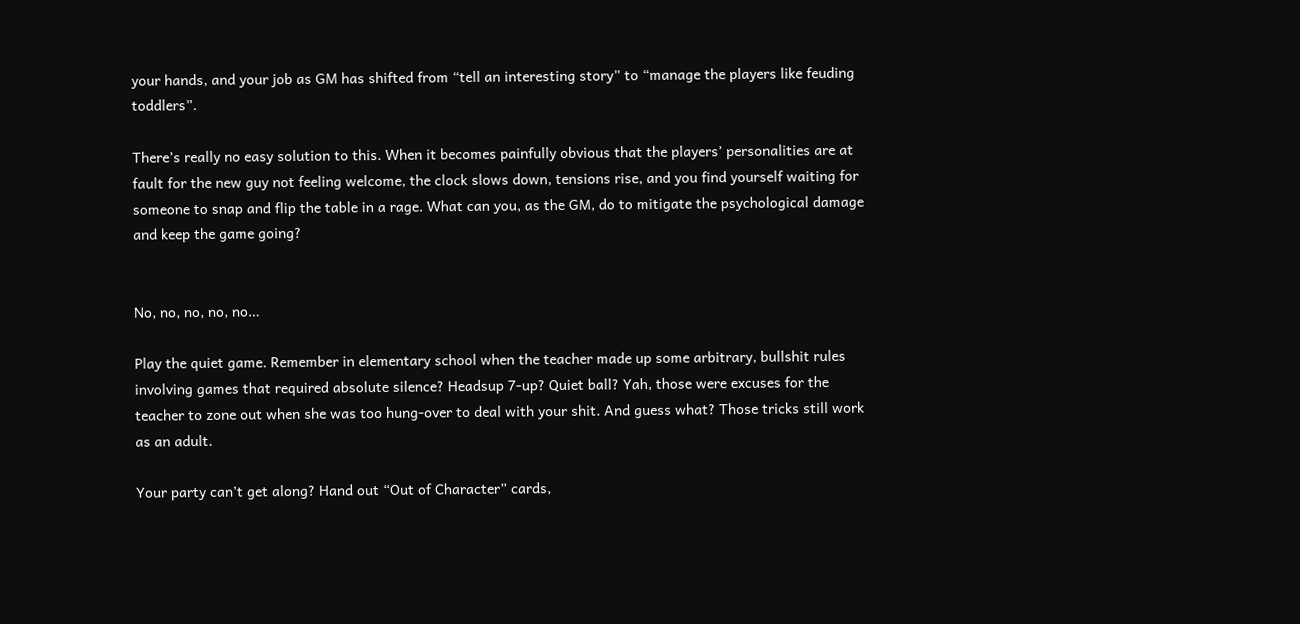your hands, and your job as GM has shifted from “tell an interesting story” to “manage the players like feuding toddlers”.

There’s really no easy solution to this. When it becomes painfully obvious that the players’ personalities are at fault for the new guy not feeling welcome, the clock slows down, tensions rise, and you find yourself waiting for someone to snap and flip the table in a rage. What can you, as the GM, do to mitigate the psychological damage and keep the game going?


No, no, no, no, no…

Play the quiet game. Remember in elementary school when the teacher made up some arbitrary, bullshit rules involving games that required absolute silence? Headsup 7-up? Quiet ball? Yah, those were excuses for the teacher to zone out when she was too hung-over to deal with your shit. And guess what? Those tricks still work as an adult.

Your party can’t get along? Hand out “Out of Character” cards,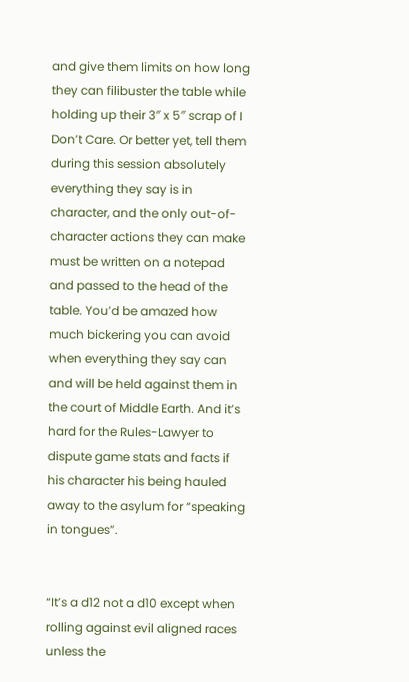and give them limits on how long they can filibuster the table while holding up their 3″ x 5″ scrap of I Don’t Care. Or better yet, tell them during this session absolutely everything they say is in character, and the only out-of-character actions they can make must be written on a notepad and passed to the head of the table. You’d be amazed how much bickering you can avoid when everything they say can and will be held against them in the court of Middle Earth. And it’s hard for the Rules-Lawyer to dispute game stats and facts if his character his being hauled away to the asylum for “speaking in tongues”.


“It’s a d12 not a d10 except when rolling against evil aligned races unless the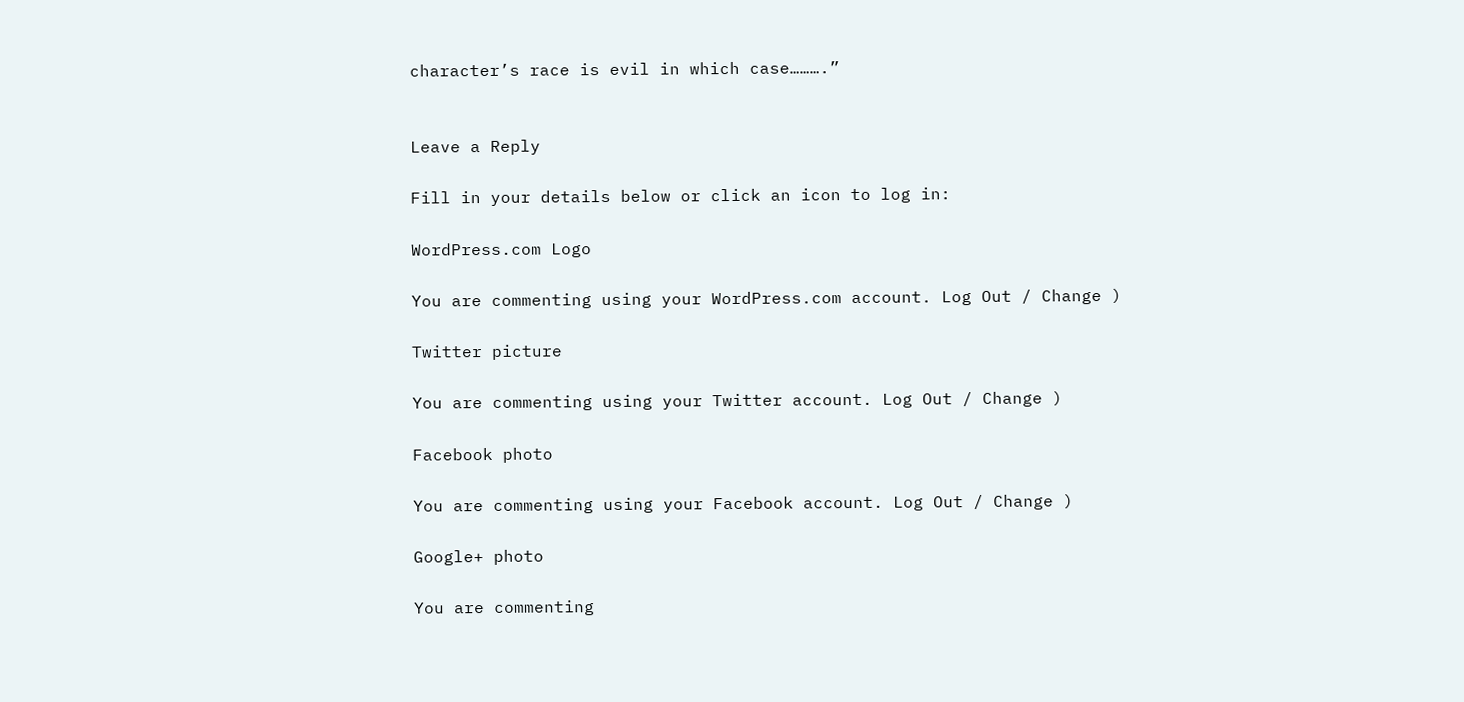character’s race is evil in which case……….”


Leave a Reply

Fill in your details below or click an icon to log in:

WordPress.com Logo

You are commenting using your WordPress.com account. Log Out / Change )

Twitter picture

You are commenting using your Twitter account. Log Out / Change )

Facebook photo

You are commenting using your Facebook account. Log Out / Change )

Google+ photo

You are commenting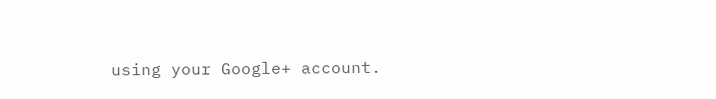using your Google+ account.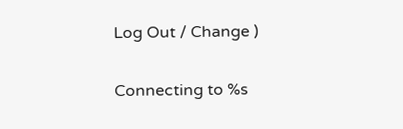Log Out / Change )

Connecting to %s